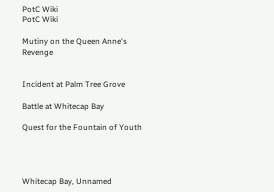PotC Wiki
PotC Wiki

Mutiny on the Queen Anne's Revenge


Incident at Palm Tree Grove

Battle at Whitecap Bay

Quest for the Fountain of Youth




Whitecap Bay, Unnamed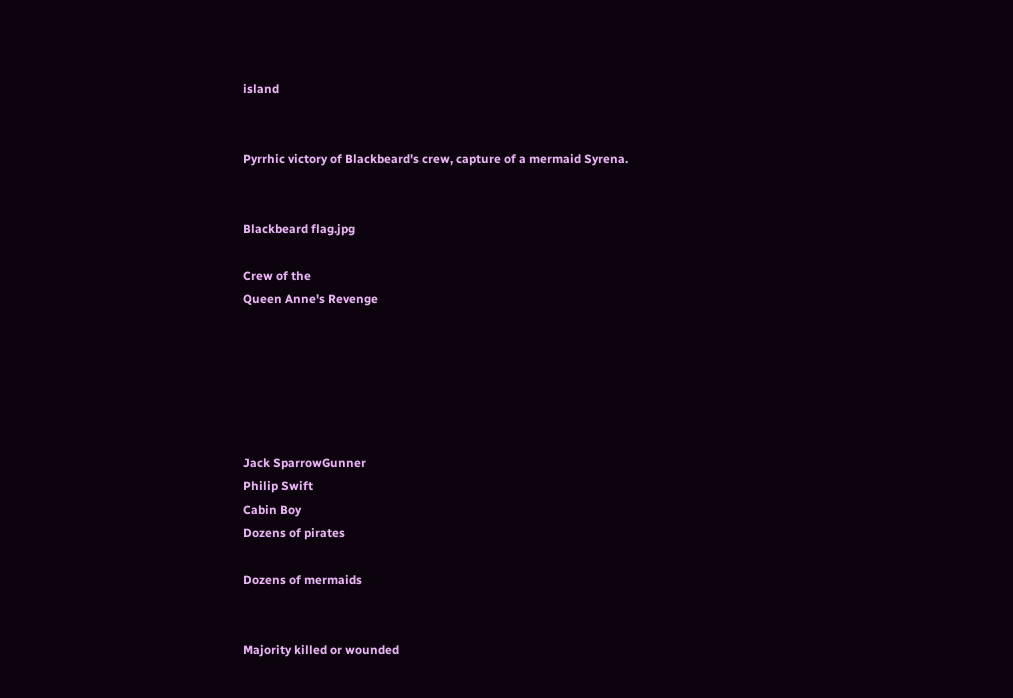island


Pyrrhic victory of Blackbeard's crew, capture of a mermaid Syrena.


Blackbeard flag.jpg

Crew of the
Queen Anne's Revenge






Jack SparrowGunner
Philip Swift
Cabin Boy
Dozens of pirates

Dozens of mermaids


Majority killed or wounded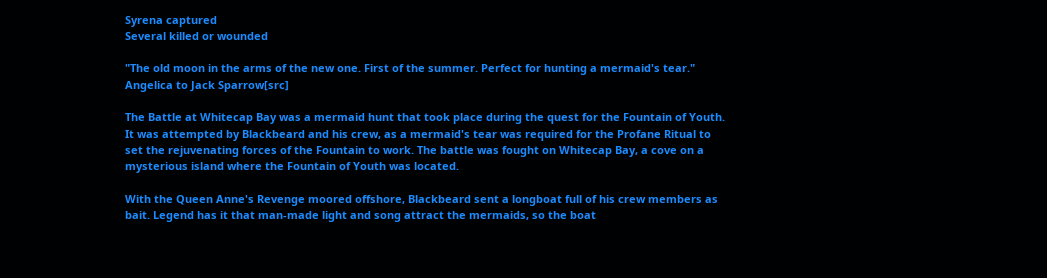Syrena captured
Several killed or wounded

"The old moon in the arms of the new one. First of the summer. Perfect for hunting a mermaid's tear."
Angelica to Jack Sparrow[src]

The Battle at Whitecap Bay was a mermaid hunt that took place during the quest for the Fountain of Youth. It was attempted by Blackbeard and his crew, as a mermaid's tear was required for the Profane Ritual to set the rejuvenating forces of the Fountain to work. The battle was fought on Whitecap Bay, a cove on a mysterious island where the Fountain of Youth was located.

With the Queen Anne's Revenge moored offshore, Blackbeard sent a longboat full of his crew members as bait. Legend has it that man-made light and song attract the mermaids, so the boat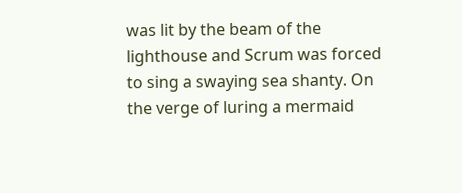was lit by the beam of the lighthouse and Scrum was forced to sing a swaying sea shanty. On the verge of luring a mermaid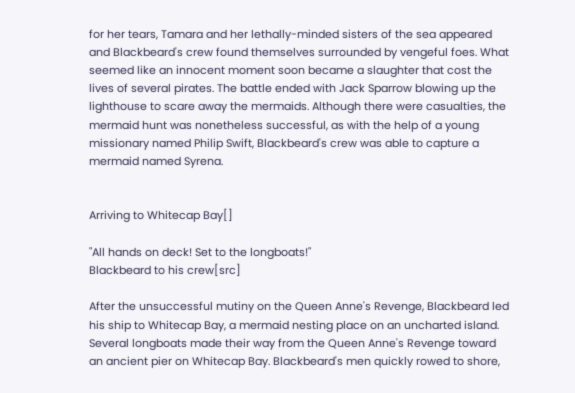for her tears, Tamara and her lethally-minded sisters of the sea appeared and Blackbeard's crew found themselves surrounded by vengeful foes. What seemed like an innocent moment soon became a slaughter that cost the lives of several pirates. The battle ended with Jack Sparrow blowing up the lighthouse to scare away the mermaids. Although there were casualties, the mermaid hunt was nonetheless successful, as with the help of a young missionary named Philip Swift, Blackbeard's crew was able to capture a mermaid named Syrena.


Arriving to Whitecap Bay[]

"All hands on deck! Set to the longboats!"
Blackbeard to his crew[src]

After the unsuccessful mutiny on the Queen Anne's Revenge, Blackbeard led his ship to Whitecap Bay, a mermaid nesting place on an uncharted island. Several longboats made their way from the Queen Anne's Revenge toward an ancient pier on Whitecap Bay. Blackbeard's men quickly rowed to shore,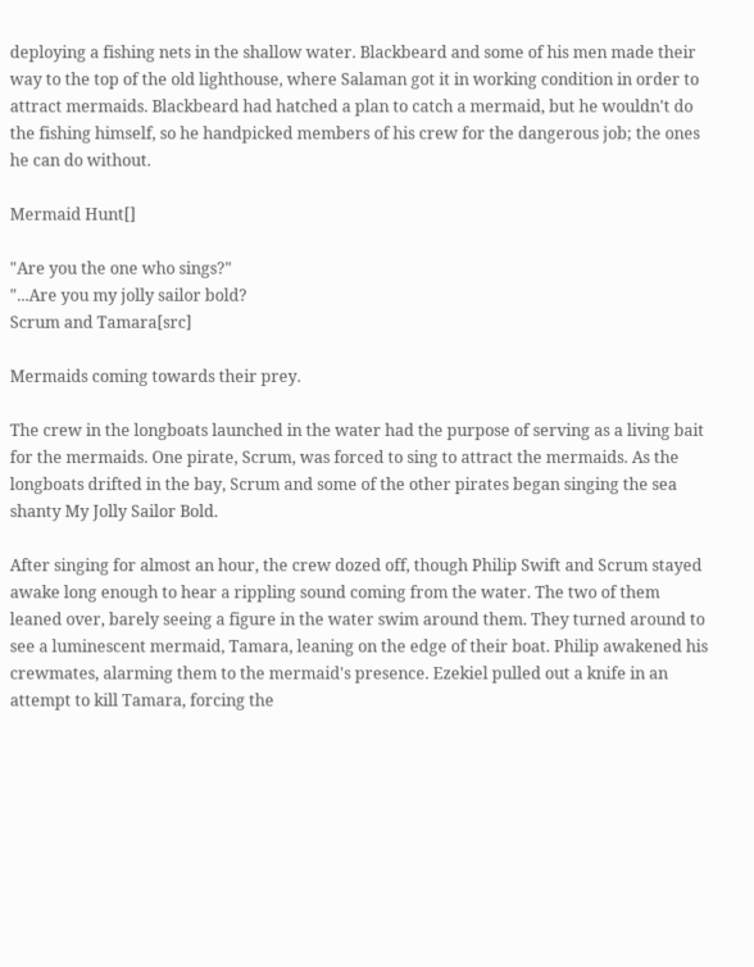deploying a fishing nets in the shallow water. Blackbeard and some of his men made their way to the top of the old lighthouse, where Salaman got it in working condition in order to attract mermaids. Blackbeard had hatched a plan to catch a mermaid, but he wouldn't do the fishing himself, so he handpicked members of his crew for the dangerous job; the ones he can do without.

Mermaid Hunt[]

"Are you the one who sings?"
"...Are you my jolly sailor bold?
Scrum and Tamara[src]

Mermaids coming towards their prey.

The crew in the longboats launched in the water had the purpose of serving as a living bait for the mermaids. One pirate, Scrum, was forced to sing to attract the mermaids. As the longboats drifted in the bay, Scrum and some of the other pirates began singing the sea shanty My Jolly Sailor Bold.

After singing for almost an hour, the crew dozed off, though Philip Swift and Scrum stayed awake long enough to hear a rippling sound coming from the water. The two of them leaned over, barely seeing a figure in the water swim around them. They turned around to see a luminescent mermaid, Tamara, leaning on the edge of their boat. Philip awakened his crewmates, alarming them to the mermaid's presence. Ezekiel pulled out a knife in an attempt to kill Tamara, forcing the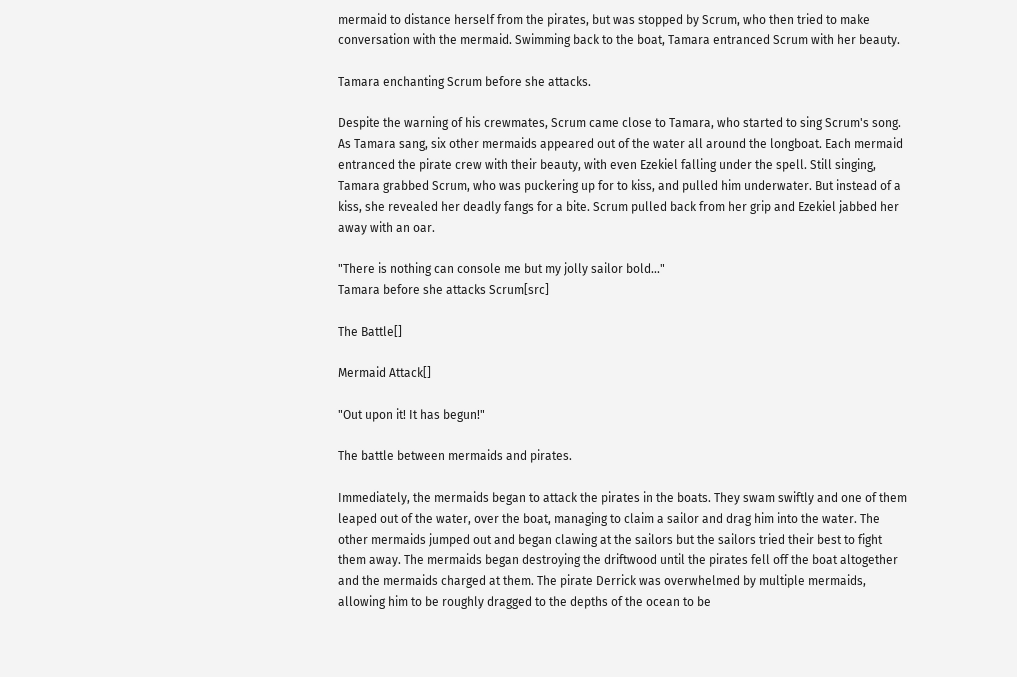mermaid to distance herself from the pirates, but was stopped by Scrum, who then tried to make conversation with the mermaid. Swimming back to the boat, Tamara entranced Scrum with her beauty.

Tamara enchanting Scrum before she attacks.

Despite the warning of his crewmates, Scrum came close to Tamara, who started to sing Scrum's song. As Tamara sang, six other mermaids appeared out of the water all around the longboat. Each mermaid entranced the pirate crew with their beauty, with even Ezekiel falling under the spell. Still singing, Tamara grabbed Scrum, who was puckering up for to kiss, and pulled him underwater. But instead of a kiss, she revealed her deadly fangs for a bite. Scrum pulled back from her grip and Ezekiel jabbed her away with an oar.

"There is nothing can console me but my jolly sailor bold..."
Tamara before she attacks Scrum[src]

The Battle[]

Mermaid Attack[]

"Out upon it! It has begun!"

The battle between mermaids and pirates.

Immediately, the mermaids began to attack the pirates in the boats. They swam swiftly and one of them leaped out of the water, over the boat, managing to claim a sailor and drag him into the water. The other mermaids jumped out and began clawing at the sailors but the sailors tried their best to fight them away. The mermaids began destroying the driftwood until the pirates fell off the boat altogether and the mermaids charged at them. The pirate Derrick was overwhelmed by multiple mermaids, allowing him to be roughly dragged to the depths of the ocean to be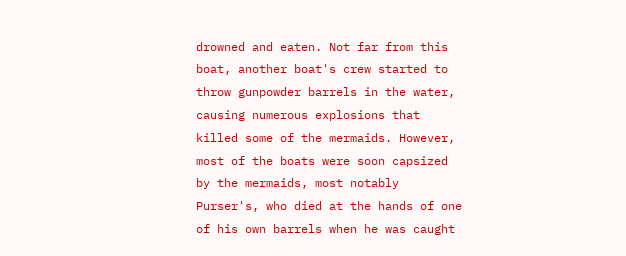drowned and eaten. Not far from this boat, another boat's crew started to throw gunpowder barrels in the water, causing numerous explosions that killed some of the mermaids. However, most of the boats were soon capsized by the mermaids, most notably Purser's, who died at the hands of one of his own barrels when he was caught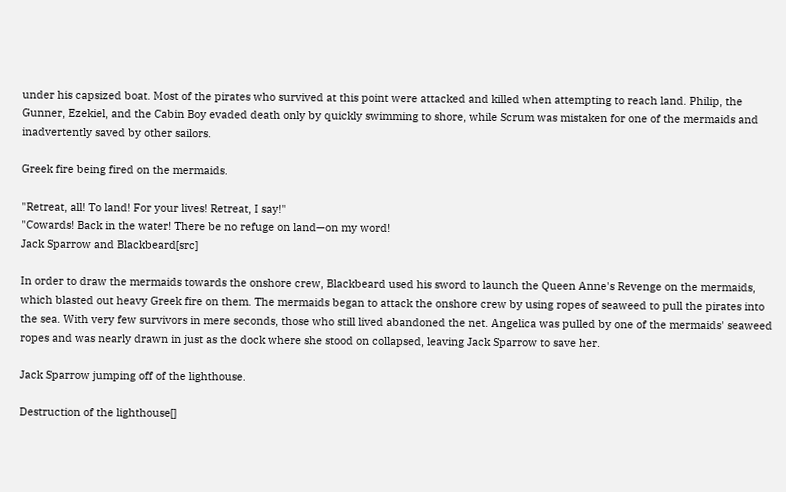under his capsized boat. Most of the pirates who survived at this point were attacked and killed when attempting to reach land. Philip, the Gunner, Ezekiel, and the Cabin Boy evaded death only by quickly swimming to shore, while Scrum was mistaken for one of the mermaids and inadvertently saved by other sailors.

Greek fire being fired on the mermaids.

"Retreat, all! To land! For your lives! Retreat, I say!"
"Cowards! Back in the water! There be no refuge on land—on my word!
Jack Sparrow and Blackbeard[src]

In order to draw the mermaids towards the onshore crew, Blackbeard used his sword to launch the Queen Anne's Revenge on the mermaids, which blasted out heavy Greek fire on them. The mermaids began to attack the onshore crew by using ropes of seaweed to pull the pirates into the sea. With very few survivors in mere seconds, those who still lived abandoned the net. Angelica was pulled by one of the mermaids' seaweed ropes and was nearly drawn in just as the dock where she stood on collapsed, leaving Jack Sparrow to save her.

Jack Sparrow jumping off of the lighthouse.

Destruction of the lighthouse[]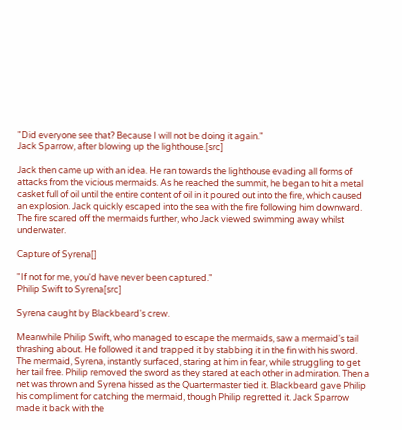"Did everyone see that? Because I will not be doing it again."
Jack Sparrow, after blowing up the lighthouse.[src]

Jack then came up with an idea. He ran towards the lighthouse evading all forms of attacks from the vicious mermaids. As he reached the summit, he began to hit a metal casket full of oil until the entire content of oil in it poured out into the fire, which caused an explosion. Jack quickly escaped into the sea with the fire following him downward. The fire scared off the mermaids further, who Jack viewed swimming away whilst underwater.

Capture of Syrena[]

"If not for me, you'd have never been captured."
Philip Swift to Syrena[src]

Syrena caught by Blackbeard's crew.

Meanwhile Philip Swift, who managed to escape the mermaids, saw a mermaid's tail thrashing about. He followed it and trapped it by stabbing it in the fin with his sword. The mermaid, Syrena, instantly surfaced, staring at him in fear, while struggling to get her tail free. Philip removed the sword as they stared at each other in admiration. Then a net was thrown and Syrena hissed as the Quartermaster tied it. Blackbeard gave Philip his compliment for catching the mermaid, though Philip regretted it. Jack Sparrow made it back with the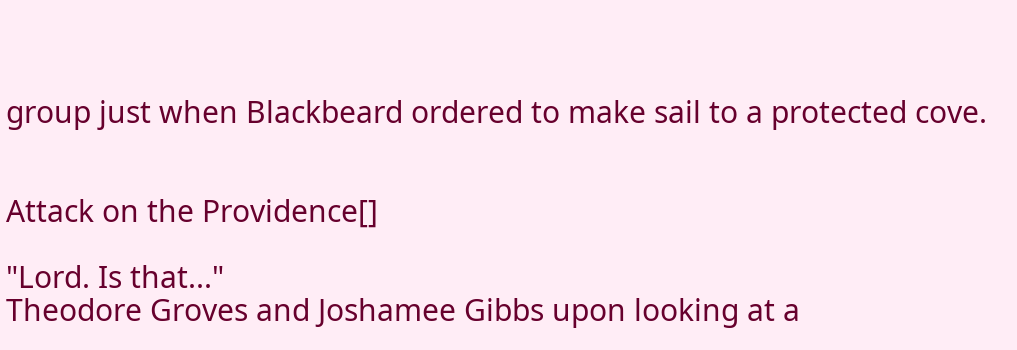group just when Blackbeard ordered to make sail to a protected cove.


Attack on the Providence[]

"Lord. Is that..."
Theodore Groves and Joshamee Gibbs upon looking at a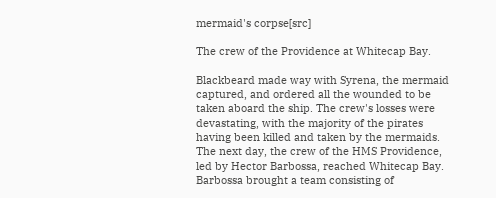mermaid's corpse[src]

The crew of the Providence at Whitecap Bay.

Blackbeard made way with Syrena, the mermaid captured, and ordered all the wounded to be taken aboard the ship. The crew's losses were devastating, with the majority of the pirates having been killed and taken by the mermaids. The next day, the crew of the HMS Providence, led by Hector Barbossa, reached Whitecap Bay. Barbossa brought a team consisting of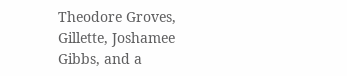Theodore Groves, Gillette, Joshamee Gibbs, and a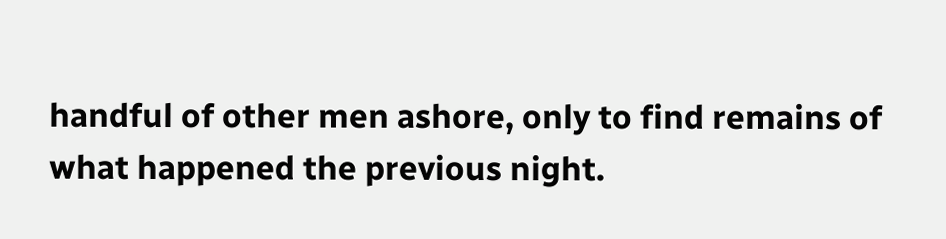handful of other men ashore, only to find remains of what happened the previous night.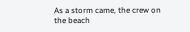As a storm came, the crew on the beach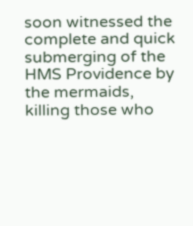soon witnessed the complete and quick submerging of the HMS Providence by the mermaids, killing those who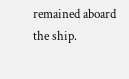remained aboard the ship.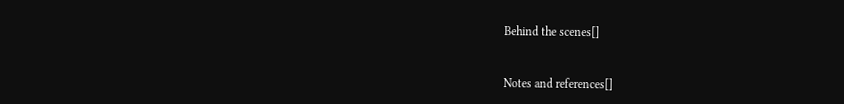Behind the scenes[]


Notes and references[]